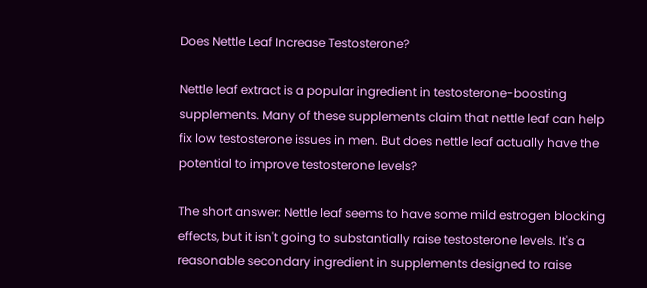Does Nettle Leaf Increase Testosterone?

Nettle leaf extract is a popular ingredient in testosterone-boosting supplements. Many of these supplements claim that nettle leaf can help fix low testosterone issues in men. But does nettle leaf actually have the potential to improve testosterone levels?

The short answer: Nettle leaf seems to have some mild estrogen blocking effects, but it isn't going to substantially raise testosterone levels. It's a reasonable secondary ingredient in supplements designed to raise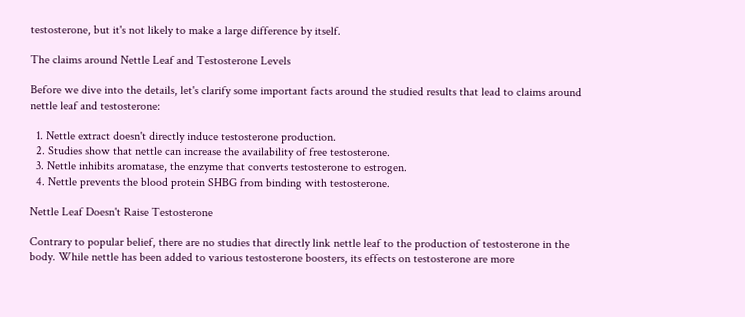testosterone, but it's not likely to make a large difference by itself.

The claims around Nettle Leaf and Testosterone Levels

Before we dive into the details, let's clarify some important facts around the studied results that lead to claims around nettle leaf and testosterone:

  1. Nettle extract doesn't directly induce testosterone production.
  2. Studies show that nettle can increase the availability of free testosterone.
  3. Nettle inhibits aromatase, the enzyme that converts testosterone to estrogen.
  4. Nettle prevents the blood protein SHBG from binding with testosterone.

Nettle Leaf Doesn't Raise Testosterone

Contrary to popular belief, there are no studies that directly link nettle leaf to the production of testosterone in the body. While nettle has been added to various testosterone boosters, its effects on testosterone are more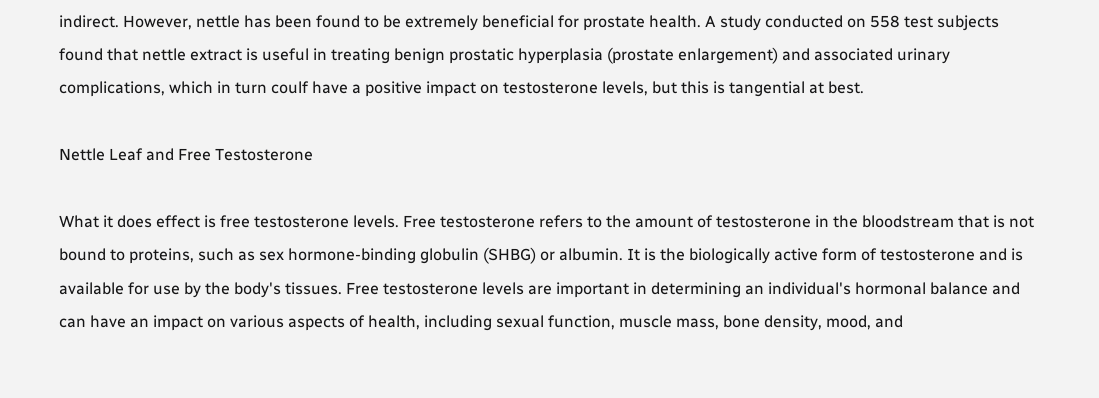indirect. However, nettle has been found to be extremely beneficial for prostate health. A study conducted on 558 test subjects found that nettle extract is useful in treating benign prostatic hyperplasia (prostate enlargement) and associated urinary complications, which in turn coulf have a positive impact on testosterone levels, but this is tangential at best.

Nettle Leaf and Free Testosterone

What it does effect is free testosterone levels. Free testosterone refers to the amount of testosterone in the bloodstream that is not bound to proteins, such as sex hormone-binding globulin (SHBG) or albumin. It is the biologically active form of testosterone and is available for use by the body's tissues. Free testosterone levels are important in determining an individual's hormonal balance and can have an impact on various aspects of health, including sexual function, muscle mass, bone density, mood, and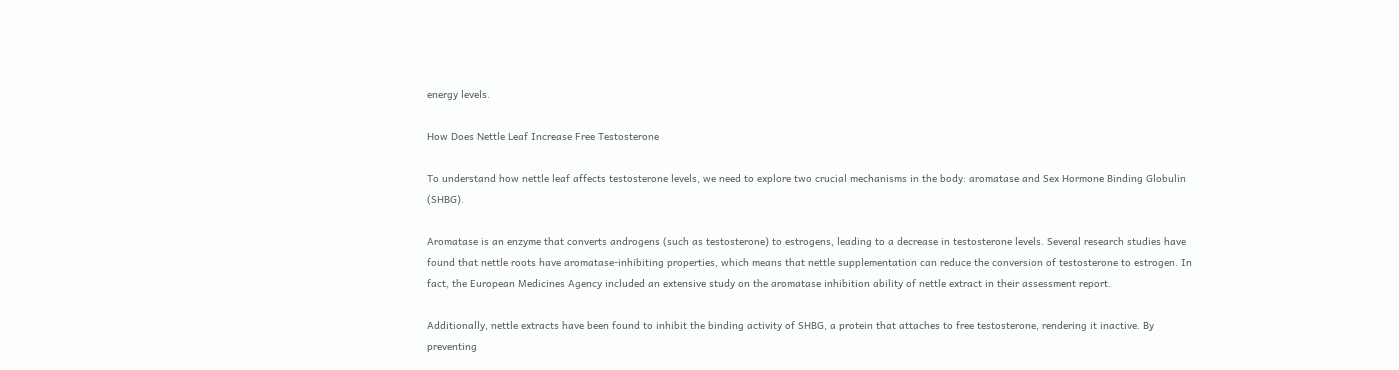energy levels.

How Does Nettle Leaf Increase Free Testosterone

To understand how nettle leaf affects testosterone levels, we need to explore two crucial mechanisms in the body: aromatase and Sex Hormone Binding Globulin (SHBG).

Aromatase is an enzyme that converts androgens (such as testosterone) to estrogens, leading to a decrease in testosterone levels. Several research studies have found that nettle roots have aromatase-inhibiting properties, which means that nettle supplementation can reduce the conversion of testosterone to estrogen. In fact, the European Medicines Agency included an extensive study on the aromatase inhibition ability of nettle extract in their assessment report.

Additionally, nettle extracts have been found to inhibit the binding activity of SHBG, a protein that attaches to free testosterone, rendering it inactive. By preventing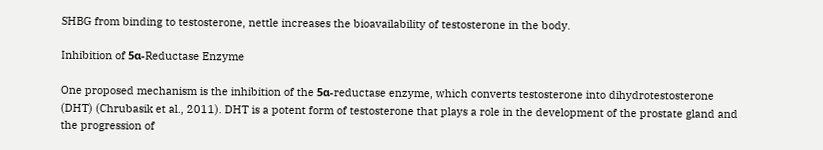SHBG from binding to testosterone, nettle increases the bioavailability of testosterone in the body.

Inhibition of 5α-Reductase Enzyme

One proposed mechanism is the inhibition of the 5α-reductase enzyme, which converts testosterone into dihydrotestosterone (DHT) (Chrubasik et al., 2011). DHT is a potent form of testosterone that plays a role in the development of the prostate gland and the progression of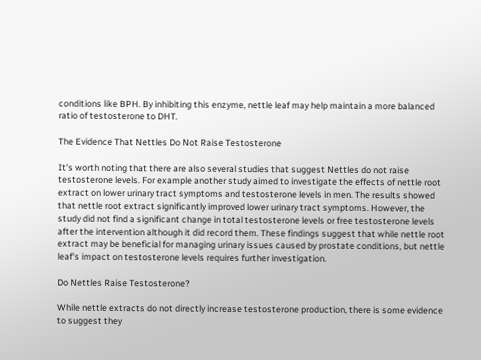conditions like BPH. By inhibiting this enzyme, nettle leaf may help maintain a more balanced ratio of testosterone to DHT.

The Evidence That Nettles Do Not Raise Testosterone

It's worth noting that there are also several studies that suggest Nettles do not raise testosterone levels. For example another study aimed to investigate the effects of nettle root extract on lower urinary tract symptoms and testosterone levels in men. The results showed that nettle root extract significantly improved lower urinary tract symptoms. However, the study did not find a significant change in total testosterone levels or free testosterone levels after the intervention although it did record them. These findings suggest that while nettle root extract may be beneficial for managing urinary issues caused by prostate conditions, but nettle leaf's impact on testosterone levels requires further investigation.

Do Nettles Raise Testosterone?

While nettle extracts do not directly increase testosterone production, there is some evidence to suggest they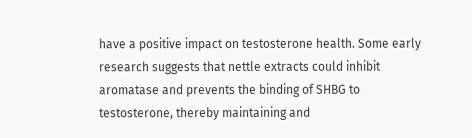have a positive impact on testosterone health. Some early research suggests that nettle extracts could inhibit aromatase and prevents the binding of SHBG to testosterone, thereby maintaining and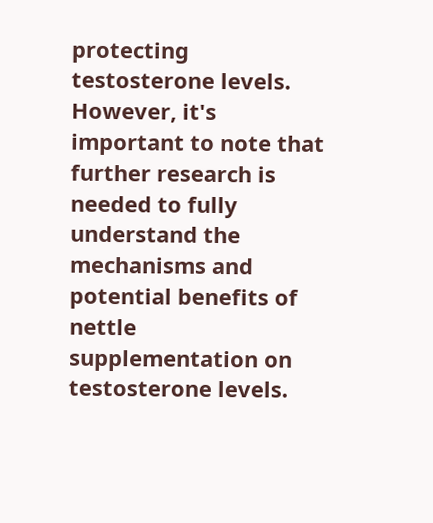protecting testosterone levels. However, it's important to note that further research is needed to fully understand the mechanisms and potential benefits of nettle supplementation on testosterone levels.